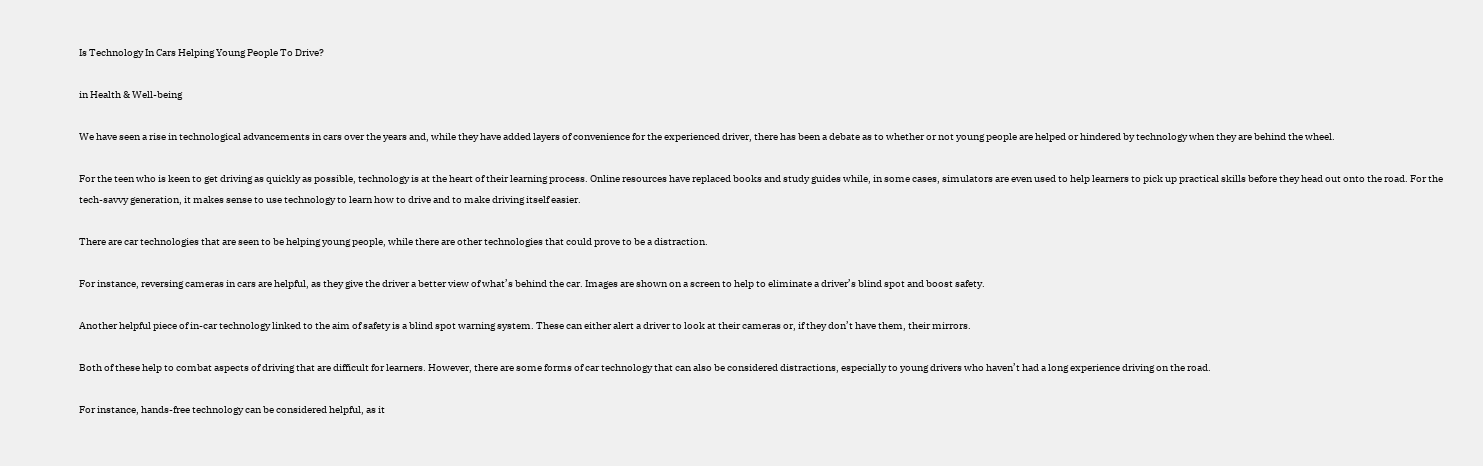Is Technology In Cars Helping Young People To Drive?

in Health & Well-being

We have seen a rise in technological advancements in cars over the years and, while they have added layers of convenience for the experienced driver, there has been a debate as to whether or not young people are helped or hindered by technology when they are behind the wheel.

For the teen who is keen to get driving as quickly as possible, technology is at the heart of their learning process. Online resources have replaced books and study guides while, in some cases, simulators are even used to help learners to pick up practical skills before they head out onto the road. For the tech-savvy generation, it makes sense to use technology to learn how to drive and to make driving itself easier.

There are car technologies that are seen to be helping young people, while there are other technologies that could prove to be a distraction.

For instance, reversing cameras in cars are helpful, as they give the driver a better view of what’s behind the car. Images are shown on a screen to help to eliminate a driver’s blind spot and boost safety.

Another helpful piece of in-car technology linked to the aim of safety is a blind spot warning system. These can either alert a driver to look at their cameras or, if they don’t have them, their mirrors.

Both of these help to combat aspects of driving that are difficult for learners. However, there are some forms of car technology that can also be considered distractions, especially to young drivers who haven’t had a long experience driving on the road.

For instance, hands-free technology can be considered helpful, as it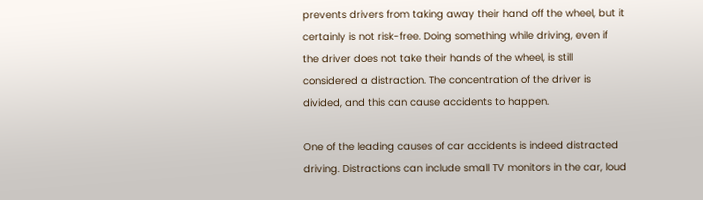prevents drivers from taking away their hand off the wheel, but it certainly is not risk-free. Doing something while driving, even if the driver does not take their hands of the wheel, is still considered a distraction. The concentration of the driver is divided, and this can cause accidents to happen.

One of the leading causes of car accidents is indeed distracted driving. Distractions can include small TV monitors in the car, loud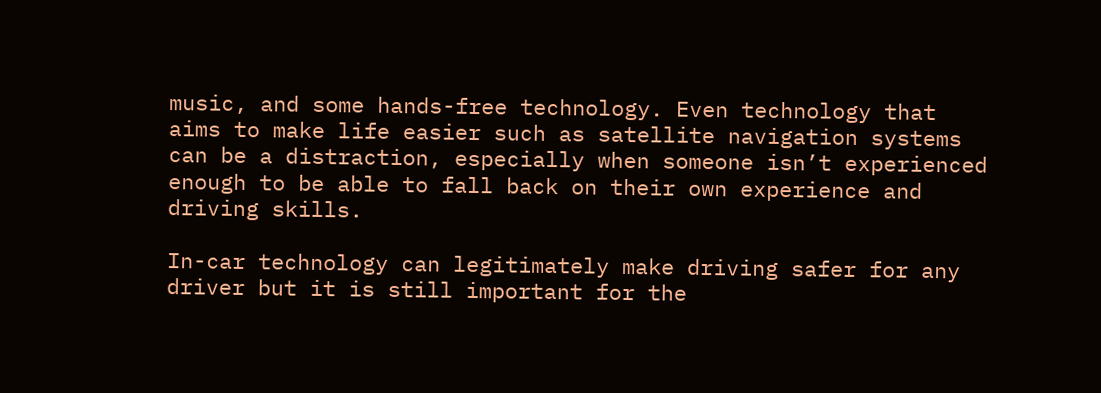music, and some hands-free technology. Even technology that aims to make life easier such as satellite navigation systems can be a distraction, especially when someone isn’t experienced enough to be able to fall back on their own experience and driving skills.

In-car technology can legitimately make driving safer for any driver but it is still important for the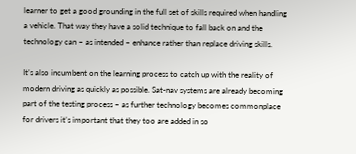learner to get a good grounding in the full set of skills required when handling a vehicle. That way they have a solid technique to fall back on and the technology can – as intended – enhance rather than replace driving skills.

It’s also incumbent on the learning process to catch up with the reality of modern driving as quickly as possible. Sat-nav systems are already becoming part of the testing process – as further technology becomes commonplace for drivers it’s important that they too are added in so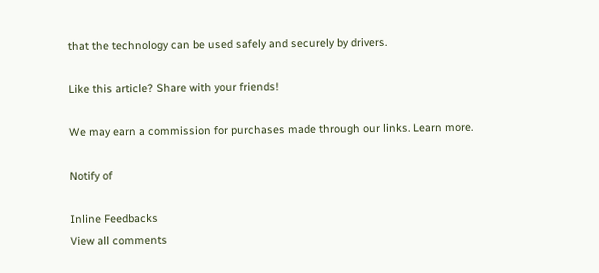that the technology can be used safely and securely by drivers.

Like this article? Share with your friends!

We may earn a commission for purchases made through our links. Learn more.

Notify of

Inline Feedbacks
View all comments